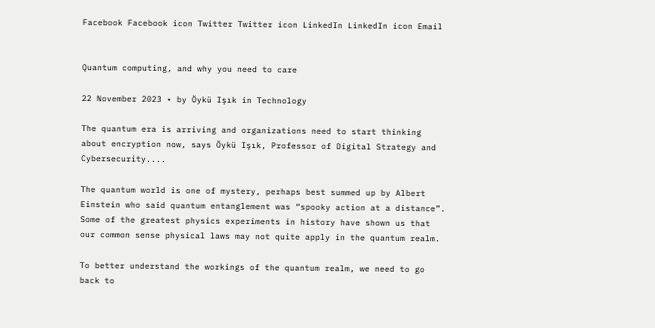Facebook Facebook icon Twitter Twitter icon LinkedIn LinkedIn icon Email


Quantum computing, and why you need to care

22 November 2023 • by Öykü Işık in Technology

The quantum era is arriving and organizations need to start thinking about encryption now, says Öykü Işık, Professor of Digital Strategy and Cybersecurity....

The quantum world is one of mystery, perhaps best summed up by Albert Einstein who said quantum entanglement was “spooky action at a distance”. Some of the greatest physics experiments in history have shown us that our common sense physical laws may not quite apply in the quantum realm.

To better understand the workings of the quantum realm, we need to go back to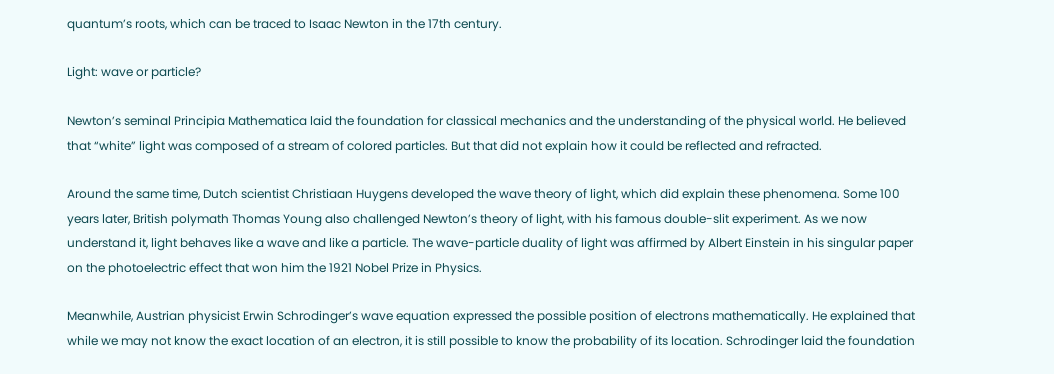quantum’s roots, which can be traced to Isaac Newton in the 17th century.

Light: wave or particle?

Newton’s seminal Principia Mathematica laid the foundation for classical mechanics and the understanding of the physical world. He believed that “white” light was composed of a stream of colored particles. But that did not explain how it could be reflected and refracted.

Around the same time, Dutch scientist Christiaan Huygens developed the wave theory of light, which did explain these phenomena. Some 100 years later, British polymath Thomas Young also challenged Newton’s theory of light, with his famous double-slit experiment. As we now understand it, light behaves like a wave and like a particle. The wave-particle duality of light was affirmed by Albert Einstein in his singular paper on the photoelectric effect that won him the 1921 Nobel Prize in Physics.

Meanwhile, Austrian physicist Erwin Schrodinger’s wave equation expressed the possible position of electrons mathematically. He explained that while we may not know the exact location of an electron, it is still possible to know the probability of its location. Schrodinger laid the foundation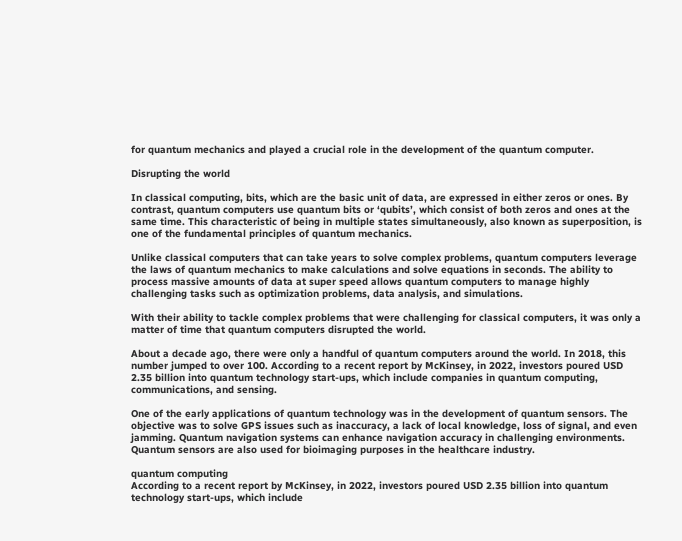for quantum mechanics and played a crucial role in the development of the quantum computer.

Disrupting the world

In classical computing, bits, which are the basic unit of data, are expressed in either zeros or ones. By contrast, quantum computers use quantum bits or ‘qubits’, which consist of both zeros and ones at the same time. This characteristic of being in multiple states simultaneously, also known as superposition, is one of the fundamental principles of quantum mechanics.

Unlike classical computers that can take years to solve complex problems, quantum computers leverage the laws of quantum mechanics to make calculations and solve equations in seconds. The ability to process massive amounts of data at super speed allows quantum computers to manage highly challenging tasks such as optimization problems, data analysis, and simulations.

With their ability to tackle complex problems that were challenging for classical computers, it was only a matter of time that quantum computers disrupted the world.

About a decade ago, there were only a handful of quantum computers around the world. In 2018, this number jumped to over 100. According to a recent report by McKinsey, in 2022, investors poured USD 2.35 billion into quantum technology start-ups, which include companies in quantum computing, communications, and sensing.

One of the early applications of quantum technology was in the development of quantum sensors. The objective was to solve GPS issues such as inaccuracy, a lack of local knowledge, loss of signal, and even jamming. Quantum navigation systems can enhance navigation accuracy in challenging environments. Quantum sensors are also used for bioimaging purposes in the healthcare industry.

quantum computing
According to a recent report by McKinsey, in 2022, investors poured USD 2.35 billion into quantum technology start-ups, which include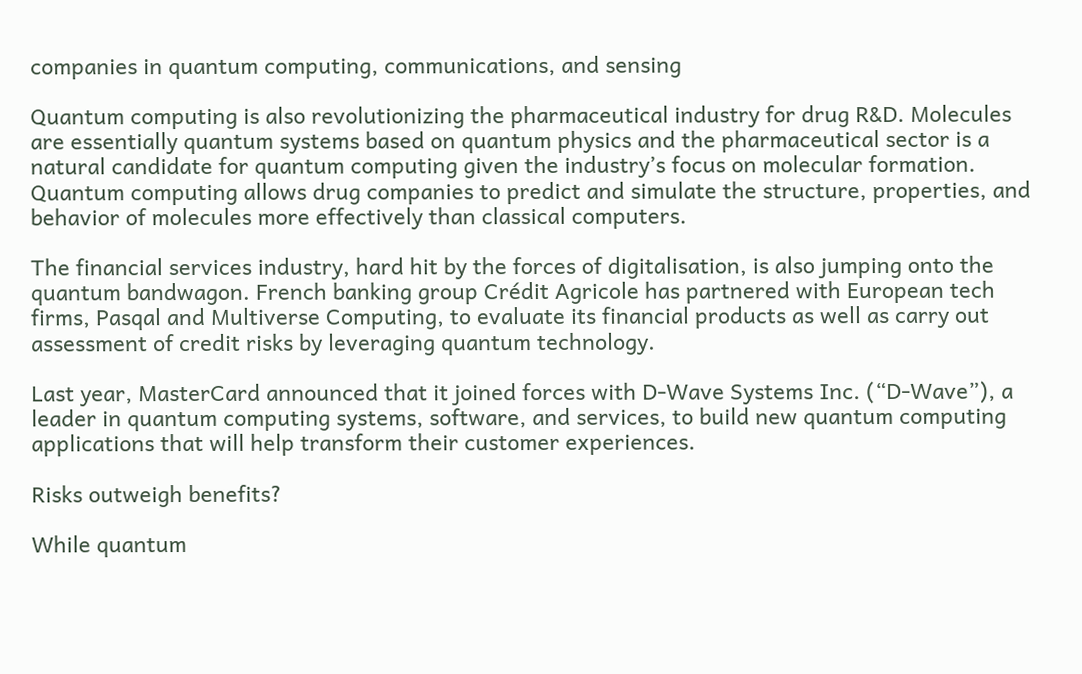companies in quantum computing, communications, and sensing

Quantum computing is also revolutionizing the pharmaceutical industry for drug R&D. Molecules are essentially quantum systems based on quantum physics and the pharmaceutical sector is a natural candidate for quantum computing given the industry’s focus on molecular formation. Quantum computing allows drug companies to predict and simulate the structure, properties, and behavior of molecules more effectively than classical computers.

The financial services industry, hard hit by the forces of digitalisation, is also jumping onto the quantum bandwagon. French banking group Crédit Agricole has partnered with European tech firms, Pasqal and Multiverse Computing, to evaluate its financial products as well as carry out assessment of credit risks by leveraging quantum technology.

Last year, MasterCard announced that it joined forces with D-Wave Systems Inc. (“D-Wave”), a leader in quantum computing systems, software, and services, to build new quantum computing applications that will help transform their customer experiences.

Risks outweigh benefits?

While quantum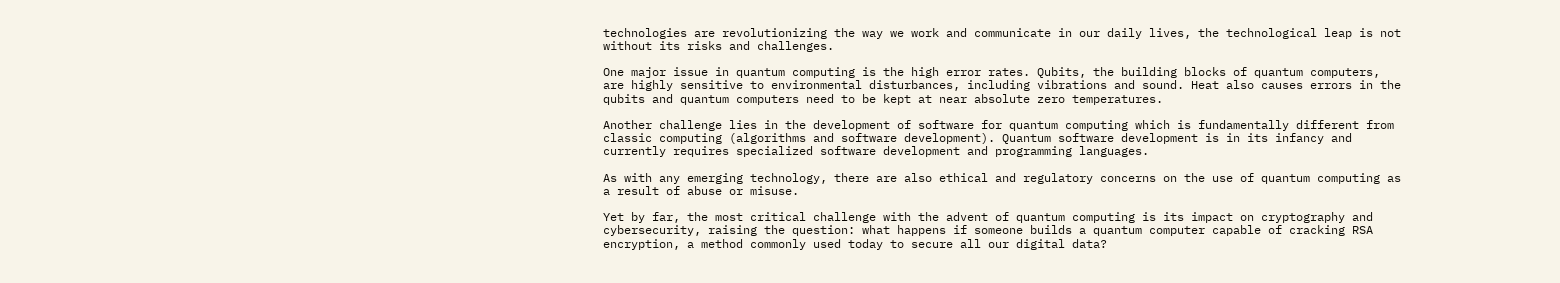technologies are revolutionizing the way we work and communicate in our daily lives, the technological leap is not without its risks and challenges.

One major issue in quantum computing is the high error rates. Qubits, the building blocks of quantum computers, are highly sensitive to environmental disturbances, including vibrations and sound. Heat also causes errors in the qubits and quantum computers need to be kept at near absolute zero temperatures.

Another challenge lies in the development of software for quantum computing which is fundamentally different from classic computing (algorithms and software development). Quantum software development is in its infancy and currently requires specialized software development and programming languages.

As with any emerging technology, there are also ethical and regulatory concerns on the use of quantum computing as a result of abuse or misuse.

Yet by far, the most critical challenge with the advent of quantum computing is its impact on cryptography and cybersecurity, raising the question: what happens if someone builds a quantum computer capable of cracking RSA encryption, a method commonly used today to secure all our digital data?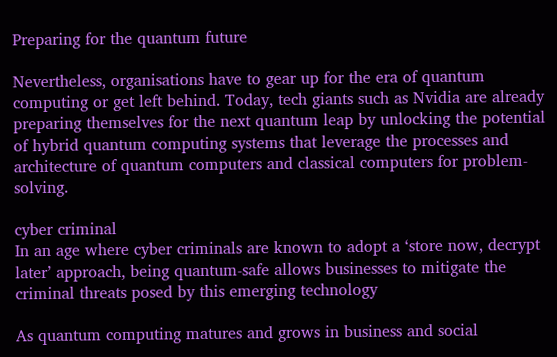Preparing for the quantum future

Nevertheless, organisations have to gear up for the era of quantum computing or get left behind. Today, tech giants such as Nvidia are already preparing themselves for the next quantum leap by unlocking the potential of hybrid quantum computing systems that leverage the processes and architecture of quantum computers and classical computers for problem-solving.

cyber criminal
In an age where cyber criminals are known to adopt a ‘store now, decrypt later’ approach, being quantum-safe allows businesses to mitigate the criminal threats posed by this emerging technology

As quantum computing matures and grows in business and social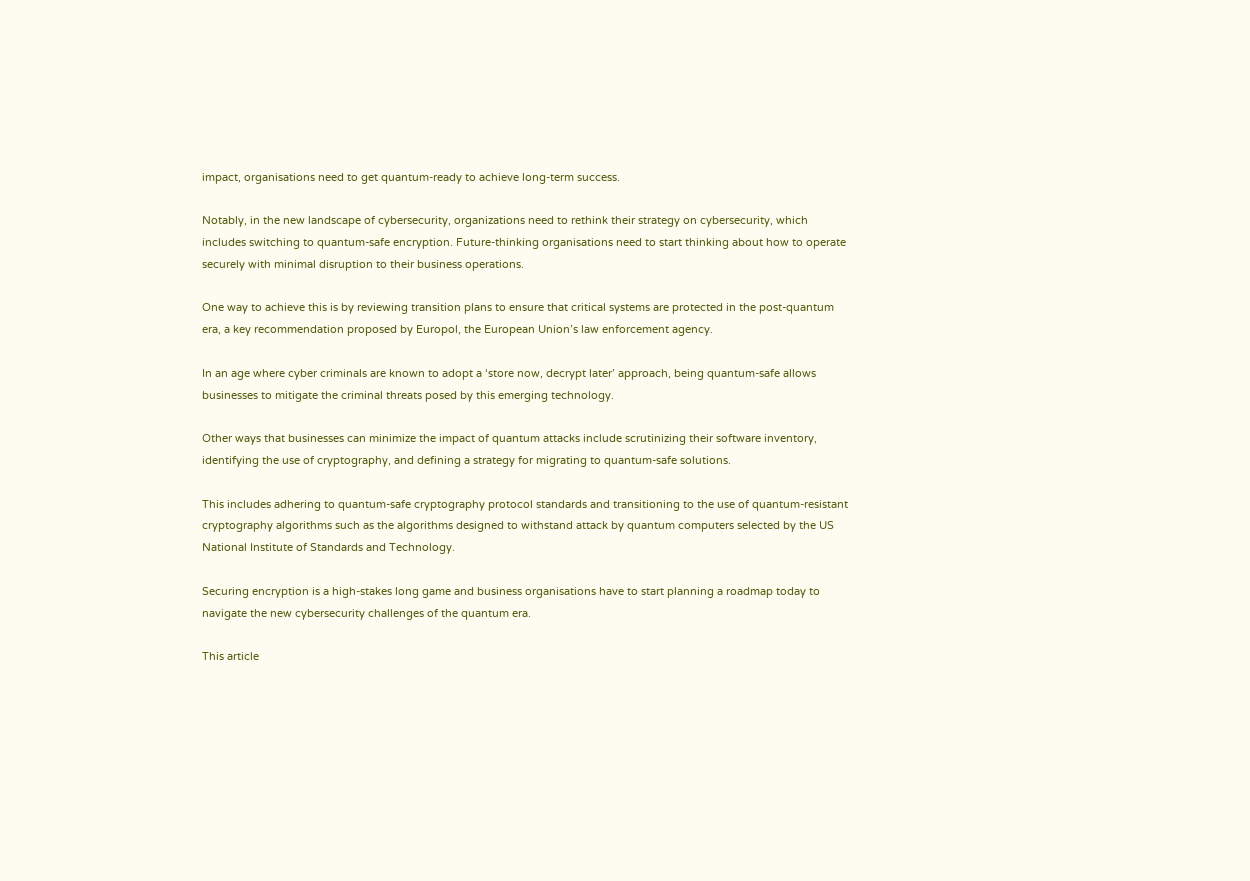impact, organisations need to get quantum-ready to achieve long-term success.

Notably, in the new landscape of cybersecurity, organizations need to rethink their strategy on cybersecurity, which includes switching to quantum-safe encryption. Future-thinking organisations need to start thinking about how to operate securely with minimal disruption to their business operations.

One way to achieve this is by reviewing transition plans to ensure that critical systems are protected in the post-quantum era, a key recommendation proposed by Europol, the European Union’s law enforcement agency.

In an age where cyber criminals are known to adopt a ‘store now, decrypt later’ approach, being quantum-safe allows businesses to mitigate the criminal threats posed by this emerging technology.

Other ways that businesses can minimize the impact of quantum attacks include scrutinizing their software inventory, identifying the use of cryptography, and defining a strategy for migrating to quantum-safe solutions.

This includes adhering to quantum-safe cryptography protocol standards and transitioning to the use of quantum-resistant cryptography algorithms such as the algorithms designed to withstand attack by quantum computers selected by the US National Institute of Standards and Technology.

Securing encryption is a high-stakes long game and business organisations have to start planning a roadmap today to navigate the new cybersecurity challenges of the quantum era.

This article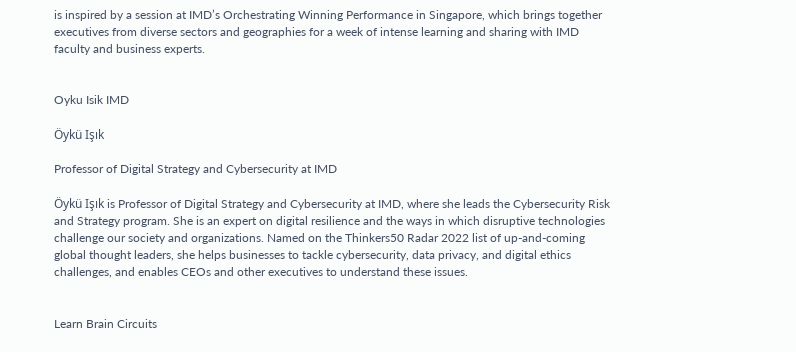is inspired by a session at IMD’s Orchestrating Winning Performance in Singapore, which brings together executives from diverse sectors and geographies for a week of intense learning and sharing with IMD faculty and business experts.


Oyku Isik IMD

Öykü Işık

Professor of Digital Strategy and Cybersecurity at IMD

Öykü Işık is Professor of Digital Strategy and Cybersecurity at IMD, where she leads the Cybersecurity Risk and Strategy program. She is an expert on digital resilience and the ways in which disruptive technologies challenge our society and organizations. Named on the Thinkers50 Radar 2022 list of up-and-coming global thought leaders, she helps businesses to tackle cybersecurity, data privacy, and digital ethics challenges, and enables CEOs and other executives to understand these issues.


Learn Brain Circuits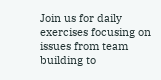Join us for daily exercises focusing on issues from team building to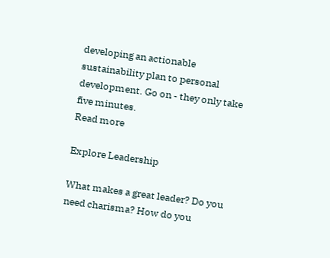developing an actionable sustainability plan to personal development. Go on - they only take five minutes.
Read more

Explore Leadership

What makes a great leader? Do you need charisma? How do you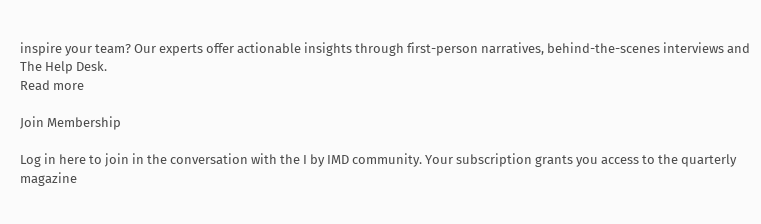inspire your team? Our experts offer actionable insights through first-person narratives, behind-the-scenes interviews and The Help Desk.
Read more

Join Membership

Log in here to join in the conversation with the I by IMD community. Your subscription grants you access to the quarterly magazine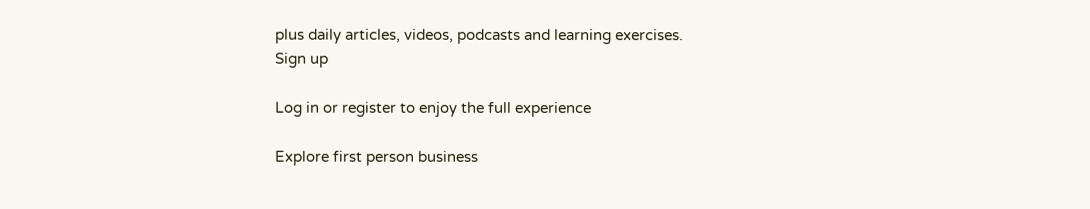plus daily articles, videos, podcasts and learning exercises.
Sign up

Log in or register to enjoy the full experience

Explore first person business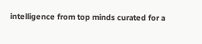intelligence from top minds curated for a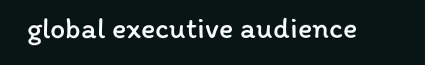global executive audience